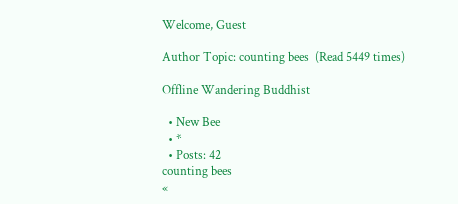Welcome, Guest

Author Topic: counting bees  (Read 5449 times)

Offline Wandering Buddhist

  • New Bee
  • *
  • Posts: 42
counting bees
«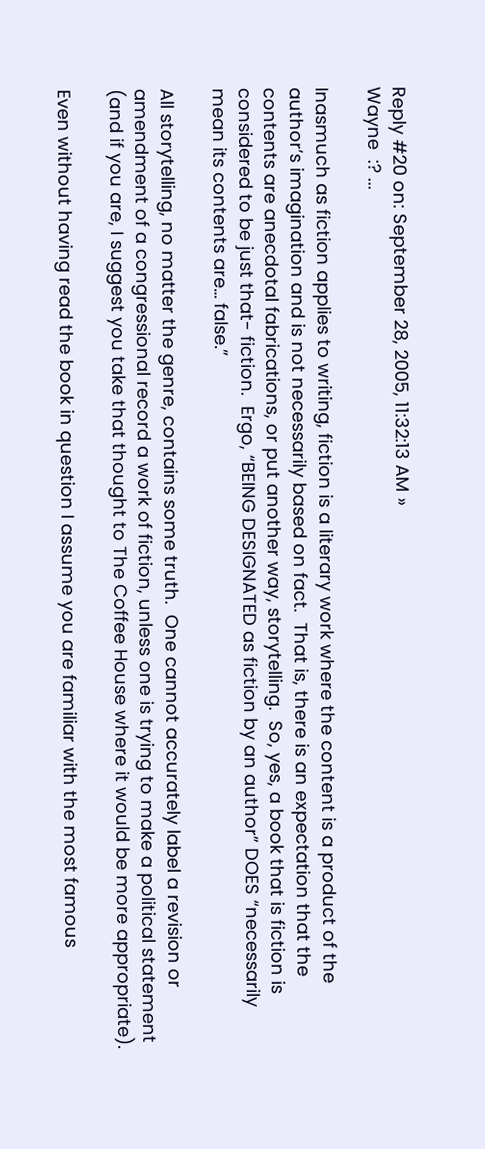Reply #20 on: September 28, 2005, 11:32:13 AM »
Wayne  :? ...

Inasmuch as fiction applies to writing, fiction is a literary work where the content is a product of the author’s imagination and is not necessarily based on fact.  That is, there is an expectation that the contents are anecdotal fabrications, or put another way, storytelling.  So, yes, a book that is fiction is considered to be just that- fiction.  Ergo, “BEING DESIGNATED as fiction by an author” DOES “necessarily mean its contents are… false.”

All storytelling, no matter the genre, contains some truth.  One cannot accurately label a revision or amendment of a congressional record a work of fiction, unless one is trying to make a political statement (and if you are, I suggest you take that thought to The Coffee House where it would be more appropriate).

Even without having read the book in question I assume you are familiar with the most famous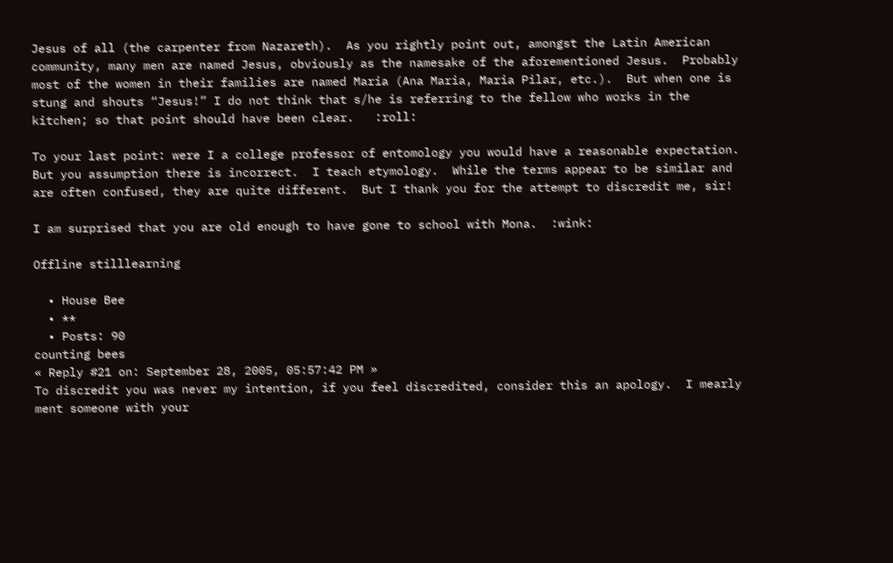Jesus of all (the carpenter from Nazareth).  As you rightly point out, amongst the Latin American community, many men are named Jesus, obviously as the namesake of the aforementioned Jesus.  Probably most of the women in their families are named Maria (Ana Maria, Maria Pilar, etc.).  But when one is stung and shouts “Jesus!” I do not think that s/he is referring to the fellow who works in the kitchen; so that point should have been clear.   :roll:

To your last point: were I a college professor of entomology you would have a reasonable expectation.  But you assumption there is incorrect.  I teach etymology.  While the terms appear to be similar and are often confused, they are quite different.  But I thank you for the attempt to discredit me, sir!

I am surprised that you are old enough to have gone to school with Mona.  :wink:

Offline stilllearning

  • House Bee
  • **
  • Posts: 90
counting bees
« Reply #21 on: September 28, 2005, 05:57:42 PM »
To discredit you was never my intention, if you feel discredited, consider this an apology.  I mearly ment someone with your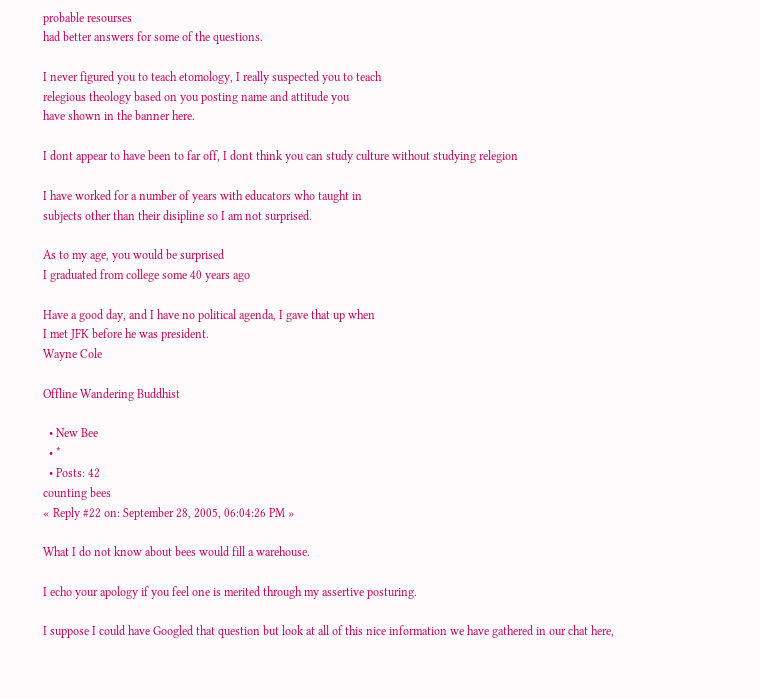probable resourses
had better answers for some of the questions.

I never figured you to teach etomology, I really suspected you to teach
relegious theology based on you posting name and attitude you
have shown in the banner here.

I dont appear to have been to far off, I dont think you can study culture without studying relegion

I have worked for a number of years with educators who taught in
subjects other than their disipline so I am not surprised.

As to my age, you would be surprised
I graduated from college some 40 years ago

Have a good day, and I have no political agenda, I gave that up when
I met JFK before he was president.
Wayne Cole

Offline Wandering Buddhist

  • New Bee
  • *
  • Posts: 42
counting bees
« Reply #22 on: September 28, 2005, 06:04:26 PM »

What I do not know about bees would fill a warehouse.

I echo your apology if you feel one is merited through my assertive posturing.

I suppose I could have Googled that question but look at all of this nice information we have gathered in our chat here,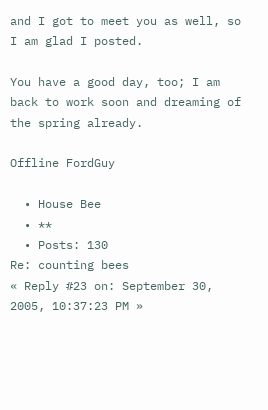and I got to meet you as well, so I am glad I posted.

You have a good day, too; I am back to work soon and dreaming of the spring already.

Offline FordGuy

  • House Bee
  • **
  • Posts: 130
Re: counting bees
« Reply #23 on: September 30, 2005, 10:37:23 PM »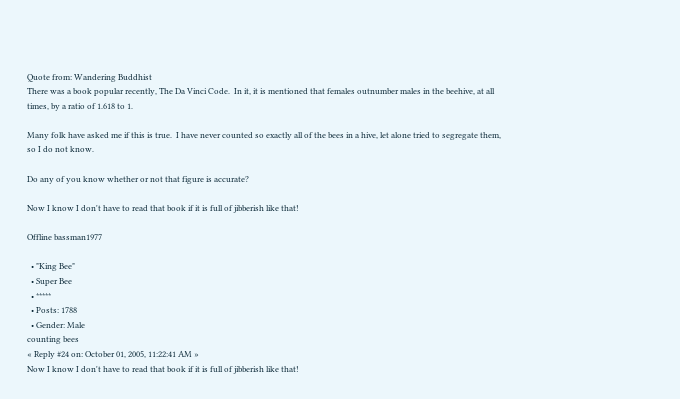Quote from: Wandering Buddhist
There was a book popular recently, The Da Vinci Code.  In it, it is mentioned that females outnumber males in the beehive, at all times, by a ratio of 1.618 to 1.

Many folk have asked me if this is true.  I have never counted so exactly all of the bees in a hive, let alone tried to segregate them, so I do not know.

Do any of you know whether or not that figure is accurate?

Now I know I don't have to read that book if it is full of jibberish like that!

Offline bassman1977

  • "King Bee"
  • Super Bee
  • *****
  • Posts: 1788
  • Gender: Male
counting bees
« Reply #24 on: October 01, 2005, 11:22:41 AM »
Now I know I don't have to read that book if it is full of jibberish like that!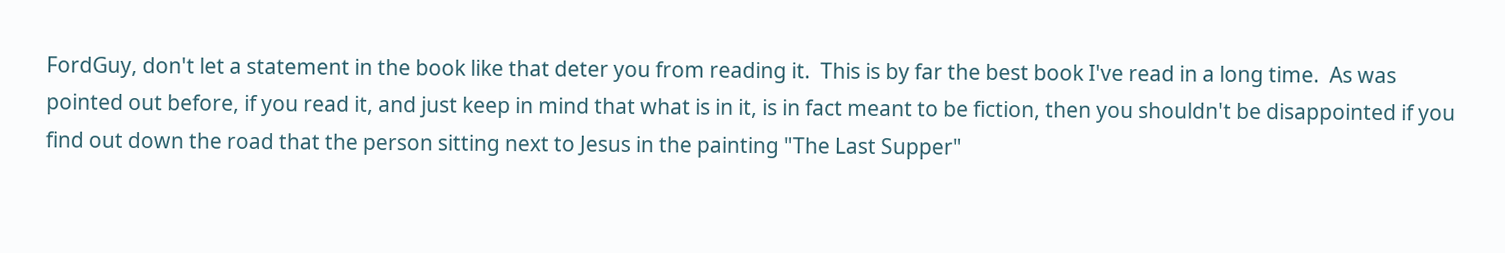FordGuy, don't let a statement in the book like that deter you from reading it.  This is by far the best book I've read in a long time.  As was pointed out before, if you read it, and just keep in mind that what is in it, is in fact meant to be fiction, then you shouldn't be disappointed if you find out down the road that the person sitting next to Jesus in the painting "The Last Supper"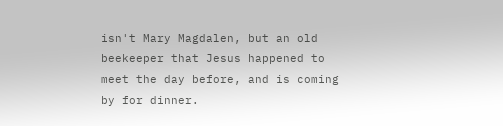isn't Mary Magdalen, but an old beekeeper that Jesus happened to meet the day before, and is coming by for dinner.